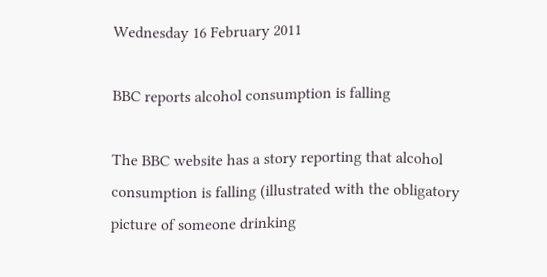Wednesday 16 February 2011

BBC reports alcohol consumption is falling

The BBC website has a story reporting that alcohol consumption is falling (illustrated with the obligatory picture of someone drinking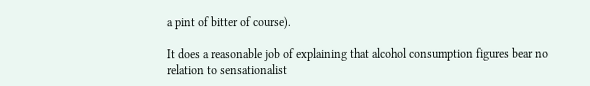a pint of bitter of course).

It does a reasonable job of explaining that alcohol consumption figures bear no relation to sensationalist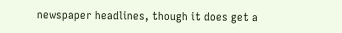newspaper headlines, though it does get a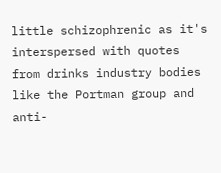little schizophrenic as it's interspersed with quotes from drinks industry bodies like the Portman group and anti-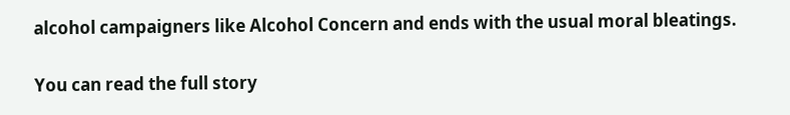alcohol campaigners like Alcohol Concern and ends with the usual moral bleatings.

You can read the full story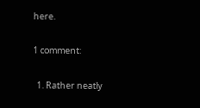here.

1 comment:

  1. Rather neatly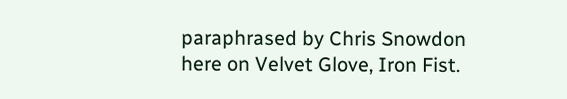paraphrased by Chris Snowdon here on Velvet Glove, Iron Fist.